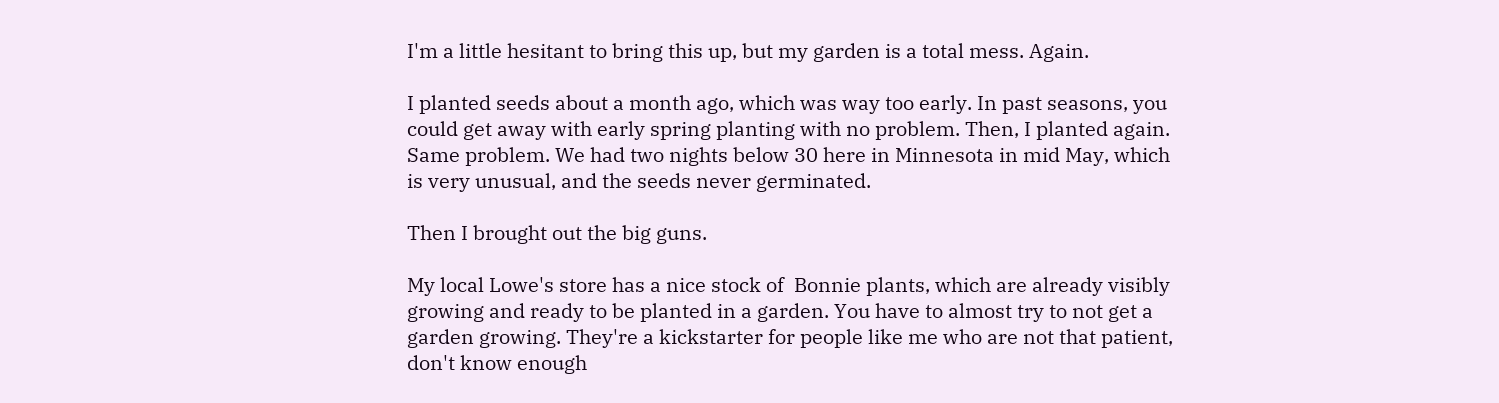I'm a little hesitant to bring this up, but my garden is a total mess. Again.

I planted seeds about a month ago, which was way too early. In past seasons, you could get away with early spring planting with no problem. Then, I planted again. Same problem. We had two nights below 30 here in Minnesota in mid May, which is very unusual, and the seeds never germinated.

Then I brought out the big guns.

My local Lowe's store has a nice stock of  Bonnie plants, which are already visibly growing and ready to be planted in a garden. You have to almost try to not get a garden growing. They're a kickstarter for people like me who are not that patient, don't know enough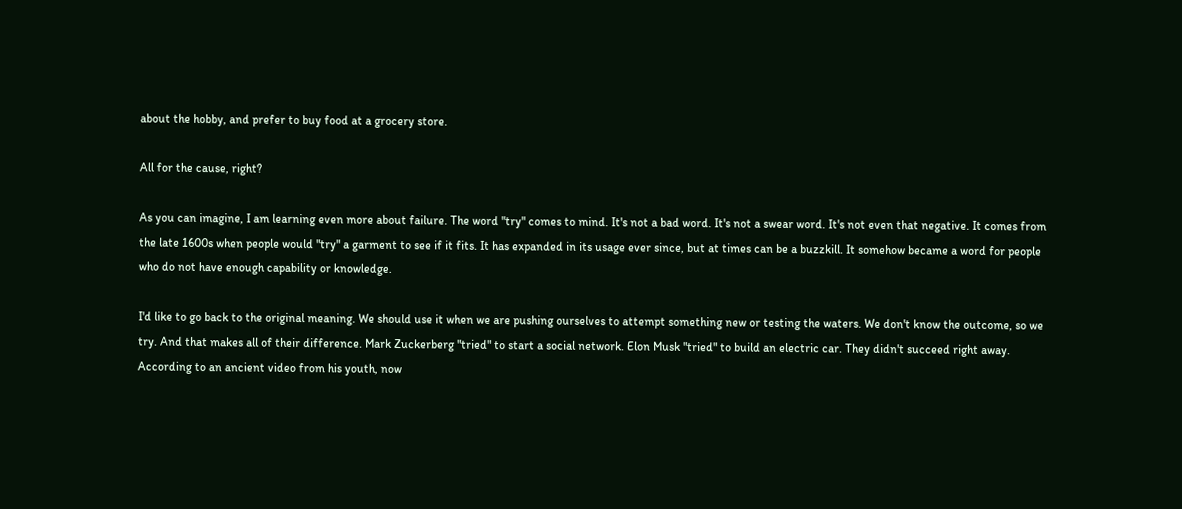about the hobby, and prefer to buy food at a grocery store.

All for the cause, right?

As you can imagine, I am learning even more about failure. The word "try" comes to mind. It's not a bad word. It's not a swear word. It's not even that negative. It comes from the late 1600s when people would "try" a garment to see if it fits. It has expanded in its usage ever since, but at times can be a buzzkill. It somehow became a word for people who do not have enough capability or knowledge.

I'd like to go back to the original meaning. We should use it when we are pushing ourselves to attempt something new or testing the waters. We don't know the outcome, so we try. And that makes all of their difference. Mark Zuckerberg "tried" to start a social network. Elon Musk "tried" to build an electric car. They didn't succeed right away. According to an ancient video from his youth, now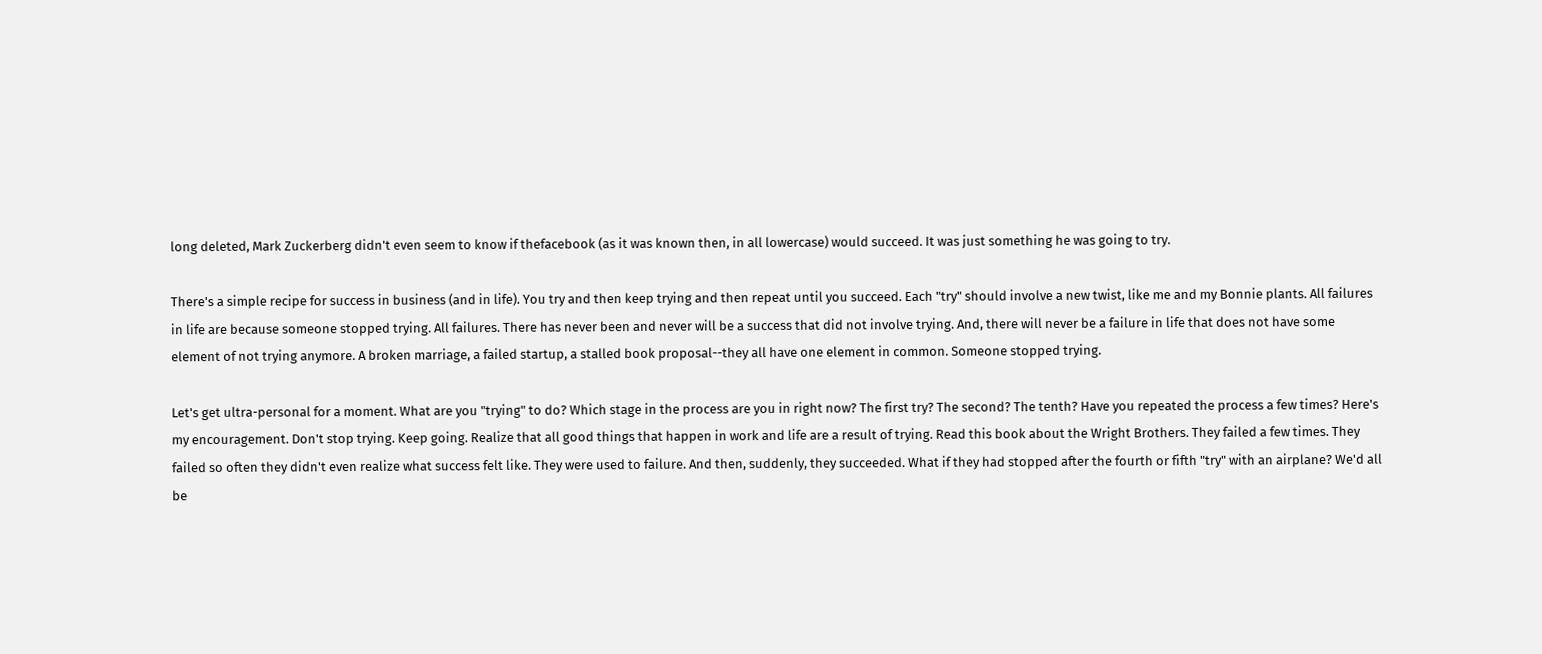long deleted, Mark Zuckerberg didn't even seem to know if thefacebook (as it was known then, in all lowercase) would succeed. It was just something he was going to try.

There's a simple recipe for success in business (and in life). You try and then keep trying and then repeat until you succeed. Each "try" should involve a new twist, like me and my Bonnie plants. All failures in life are because someone stopped trying. All failures. There has never been and never will be a success that did not involve trying. And, there will never be a failure in life that does not have some element of not trying anymore. A broken marriage, a failed startup, a stalled book proposal--they all have one element in common. Someone stopped trying.

Let's get ultra-personal for a moment. What are you "trying" to do? Which stage in the process are you in right now? The first try? The second? The tenth? Have you repeated the process a few times? Here's my encouragement. Don't stop trying. Keep going. Realize that all good things that happen in work and life are a result of trying. Read this book about the Wright Brothers. They failed a few times. They failed so often they didn't even realize what success felt like. They were used to failure. And then, suddenly, they succeeded. What if they had stopped after the fourth or fifth "try" with an airplane? We'd all be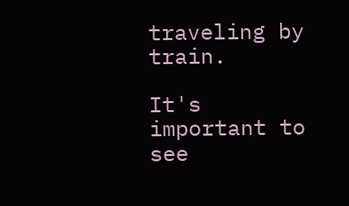traveling by train.

It's important to see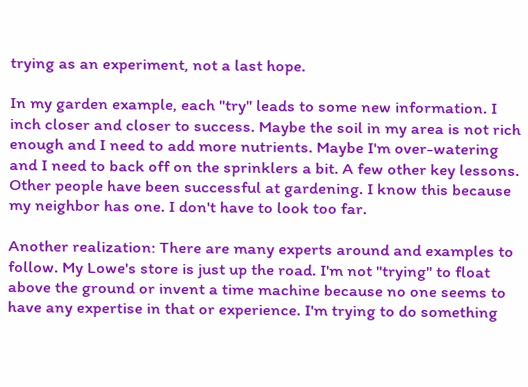trying as an experiment, not a last hope.

In my garden example, each "try" leads to some new information. I inch closer and closer to success. Maybe the soil in my area is not rich enough and I need to add more nutrients. Maybe I'm over-watering and I need to back off on the sprinklers a bit. A few other key lessons. Other people have been successful at gardening. I know this because my neighbor has one. I don't have to look too far.

Another realization: There are many experts around and examples to follow. My Lowe's store is just up the road. I'm not "trying" to float above the ground or invent a time machine because no one seems to have any expertise in that or experience. I'm trying to do something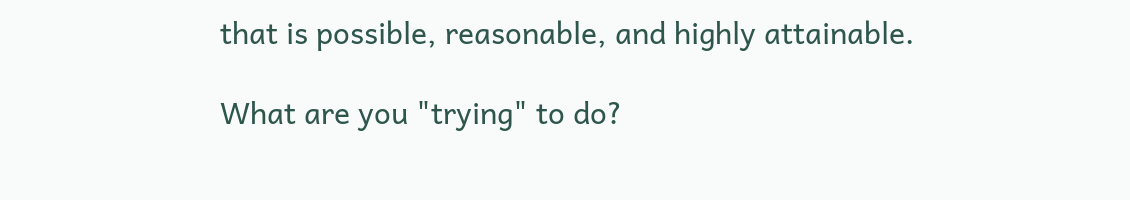that is possible, reasonable, and highly attainable.

What are you "trying" to do?